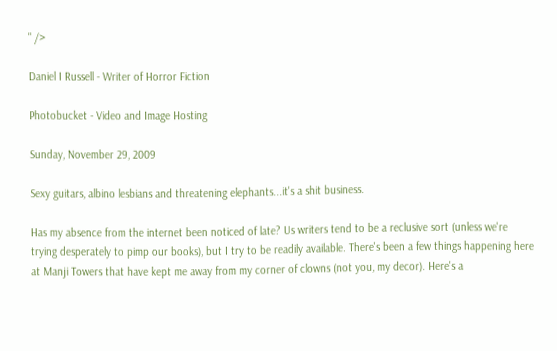" />

Daniel I Russell - Writer of Horror Fiction

Photobucket - Video and Image Hosting

Sunday, November 29, 2009

Sexy guitars, albino lesbians and threatening elephants...it's a shit business.

Has my absence from the internet been noticed of late? Us writers tend to be a reclusive sort (unless we're trying desperately to pimp our books), but I try to be readily available. There's been a few things happening here at Manji Towers that have kept me away from my corner of clowns (not you, my decor). Here's a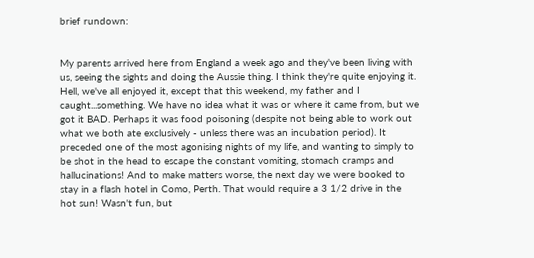brief rundown:


My parents arrived here from England a week ago and they've been living with us, seeing the sights and doing the Aussie thing. I think they're quite enjoying it. Hell, we've all enjoyed it, except that this weekend, my father and I caught...something. We have no idea what it was or where it came from, but we got it BAD. Perhaps it was food poisoning (despite not being able to work out what we both ate exclusively - unless there was an incubation period). It preceded one of the most agonising nights of my life, and wanting to simply to be shot in the head to escape the constant vomiting, stomach cramps and hallucinations! And to make matters worse, the next day we were booked to stay in a flash hotel in Como, Perth. That would require a 3 1/2 drive in the hot sun! Wasn't fun, but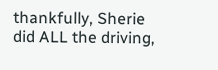thankfully, Sherie did ALL the driving,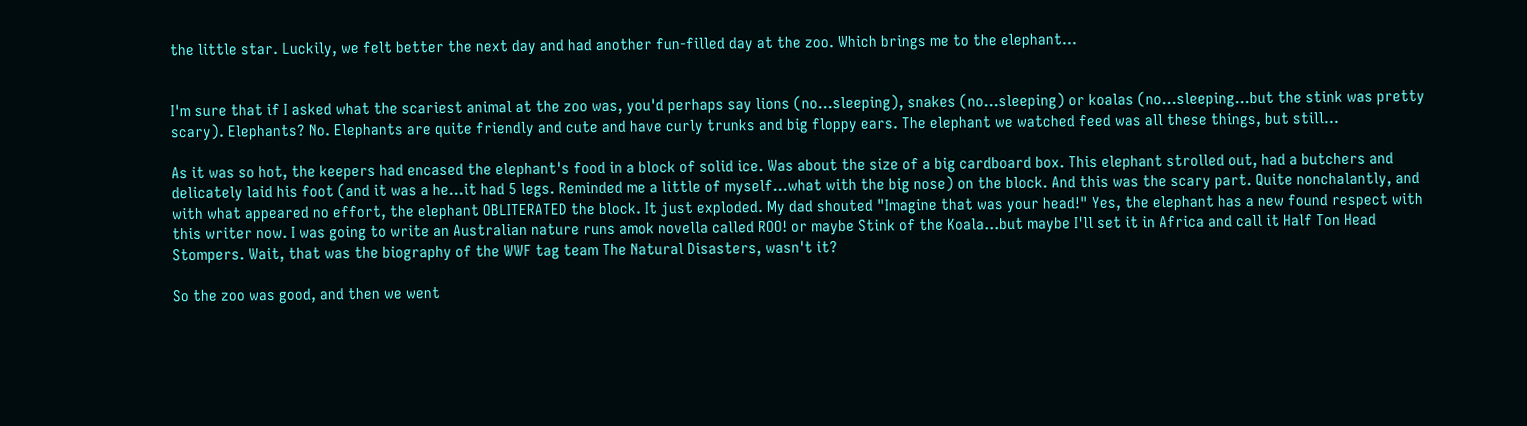the little star. Luckily, we felt better the next day and had another fun-filled day at the zoo. Which brings me to the elephant...


I'm sure that if I asked what the scariest animal at the zoo was, you'd perhaps say lions (no...sleeping), snakes (no...sleeping) or koalas (no...sleeping...but the stink was pretty scary). Elephants? No. Elephants are quite friendly and cute and have curly trunks and big floppy ears. The elephant we watched feed was all these things, but still...

As it was so hot, the keepers had encased the elephant's food in a block of solid ice. Was about the size of a big cardboard box. This elephant strolled out, had a butchers and delicately laid his foot (and it was a he...it had 5 legs. Reminded me a little of myself...what with the big nose) on the block. And this was the scary part. Quite nonchalantly, and with what appeared no effort, the elephant OBLITERATED the block. It just exploded. My dad shouted "Imagine that was your head!" Yes, the elephant has a new found respect with this writer now. I was going to write an Australian nature runs amok novella called ROO! or maybe Stink of the Koala...but maybe I'll set it in Africa and call it Half Ton Head Stompers. Wait, that was the biography of the WWF tag team The Natural Disasters, wasn't it?

So the zoo was good, and then we went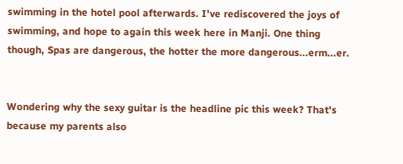swimming in the hotel pool afterwards. I've rediscovered the joys of swimming, and hope to again this week here in Manji. One thing though, Spas are dangerous, the hotter the more dangerous...erm...er.


Wondering why the sexy guitar is the headline pic this week? That's because my parents also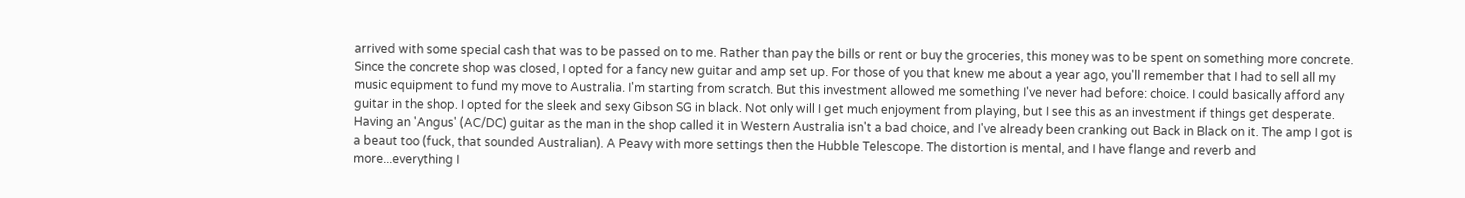arrived with some special cash that was to be passed on to me. Rather than pay the bills or rent or buy the groceries, this money was to be spent on something more concrete. Since the concrete shop was closed, I opted for a fancy new guitar and amp set up. For those of you that knew me about a year ago, you'll remember that I had to sell all my music equipment to fund my move to Australia. I'm starting from scratch. But this investment allowed me something I've never had before: choice. I could basically afford any guitar in the shop. I opted for the sleek and sexy Gibson SG in black. Not only will I get much enjoyment from playing, but I see this as an investment if things get desperate. Having an 'Angus' (AC/DC) guitar as the man in the shop called it in Western Australia isn't a bad choice, and I've already been cranking out Back in Black on it. The amp I got is a beaut too (fuck, that sounded Australian). A Peavy with more settings then the Hubble Telescope. The distortion is mental, and I have flange and reverb and more...everything I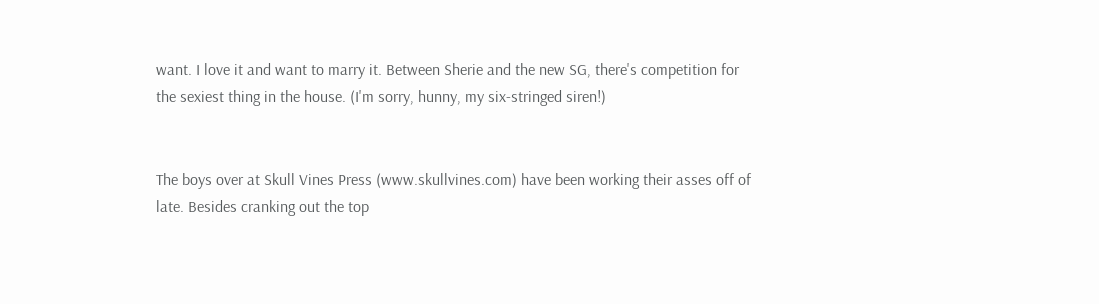want. I love it and want to marry it. Between Sherie and the new SG, there's competition for the sexiest thing in the house. (I'm sorry, hunny, my six-stringed siren!)


The boys over at Skull Vines Press (www.skullvines.com) have been working their asses off of late. Besides cranking out the top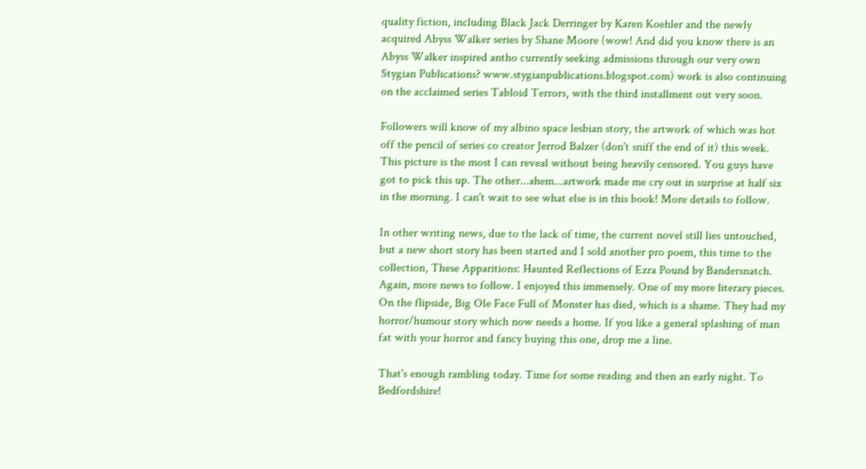quality fiction, including Black Jack Derringer by Karen Koehler and the newly acquired Abyss Walker series by Shane Moore (wow! And did you know there is an Abyss Walker inspired antho currently seeking admissions through our very own Stygian Publications? www.stygianpublications.blogspot.com) work is also continuing on the acclaimed series Tabloid Terrors, with the third installment out very soon.

Followers will know of my albino space lesbian story, the artwork of which was hot off the pencil of series co creator Jerrod Balzer (don't sniff the end of it) this week. This picture is the most I can reveal without being heavily censored. You guys have got to pick this up. The other...ahem...artwork made me cry out in surprise at half six in the morning. I can't wait to see what else is in this book! More details to follow.

In other writing news, due to the lack of time, the current novel still lies untouched, but a new short story has been started and I sold another pro poem, this time to the collection, These Apparitions: Haunted Reflections of Ezra Pound by Bandersnatch. Again, more news to follow. I enjoyed this immensely. One of my more literary pieces. On the flipside, Big Ole Face Full of Monster has died, which is a shame. They had my horror/humour story which now needs a home. If you like a general splashing of man fat with your horror and fancy buying this one, drop me a line.

That's enough rambling today. Time for some reading and then an early night. To Bedfordshire!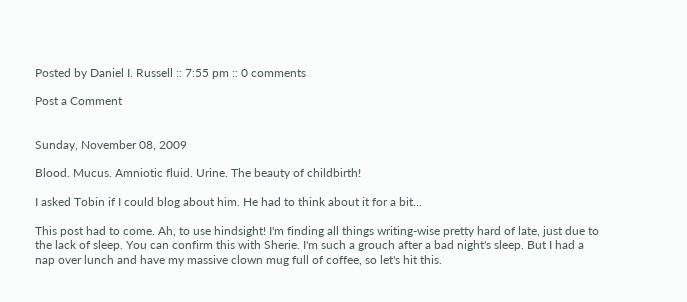Posted by Daniel I. Russell :: 7:55 pm :: 0 comments

Post a Comment


Sunday, November 08, 2009

Blood. Mucus. Amniotic fluid. Urine. The beauty of childbirth!

I asked Tobin if I could blog about him. He had to think about it for a bit...

This post had to come. Ah, to use hindsight! I'm finding all things writing-wise pretty hard of late, just due to the lack of sleep. You can confirm this with Sherie. I'm such a grouch after a bad night's sleep. But I had a nap over lunch and have my massive clown mug full of coffee, so let's hit this.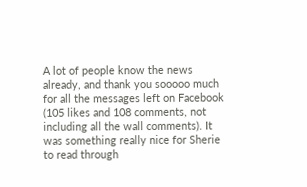A lot of people know the news already, and thank you sooooo much for all the messages left on Facebook (105 likes and 108 comments, not including all the wall comments). It was something really nice for Sherie to read through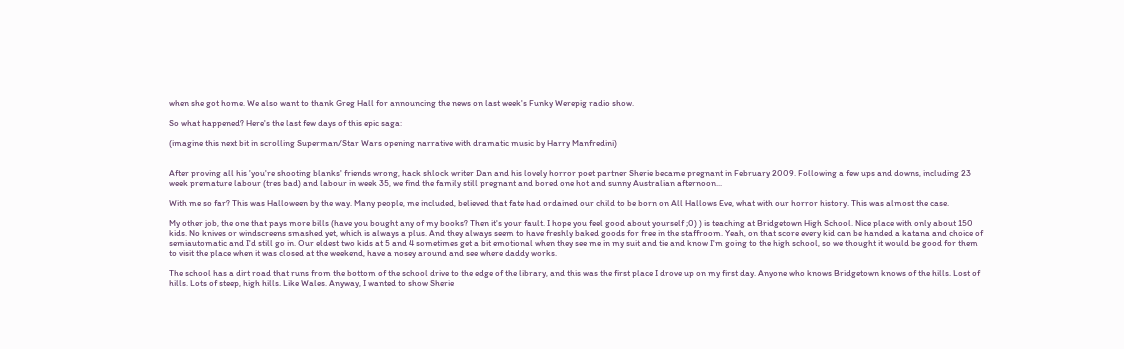when she got home. We also want to thank Greg Hall for announcing the news on last week's Funky Werepig radio show.

So what happened? Here's the last few days of this epic saga:

(imagine this next bit in scrolling Superman/Star Wars opening narrative with dramatic music by Harry Manfredini)


After proving all his 'you're shooting blanks' friends wrong, hack shlock writer Dan and his lovely horror poet partner Sherie became pregnant in February 2009. Following a few ups and downs, including 23 week premature labour (tres bad) and labour in week 35, we find the family still pregnant and bored one hot and sunny Australian afternoon...

With me so far? This was Halloween by the way. Many people, me included, believed that fate had ordained our child to be born on All Hallows Eve, what with our horror history. This was almost the case.

My other job, the one that pays more bills (have you bought any of my books? Then it's your fault. I hope you feel good about yourself ;0) ) is teaching at Bridgetown High School. Nice place with only about 150 kids. No knives or windscreens smashed yet, which is always a plus. And they always seem to have freshly baked goods for free in the staffroom. Yeah, on that score every kid can be handed a katana and choice of semiautomatic and I'd still go in. Our eldest two kids at 5 and 4 sometimes get a bit emotional when they see me in my suit and tie and know I'm going to the high school, so we thought it would be good for them to visit the place when it was closed at the weekend, have a nosey around and see where daddy works.

The school has a dirt road that runs from the bottom of the school drive to the edge of the library, and this was the first place I drove up on my first day. Anyone who knows Bridgetown knows of the hills. Lost of hills. Lots of steep, high hills. Like Wales. Anyway, I wanted to show Sherie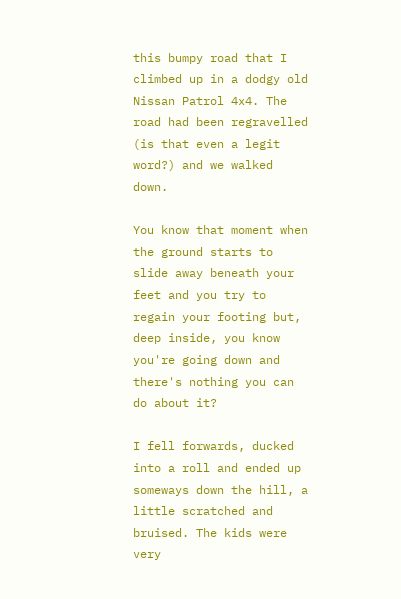this bumpy road that I climbed up in a dodgy old Nissan Patrol 4x4. The road had been regravelled (is that even a legit word?) and we walked down.

You know that moment when the ground starts to slide away beneath your feet and you try to regain your footing but, deep inside, you know you're going down and there's nothing you can do about it?

I fell forwards, ducked into a roll and ended up someways down the hill, a little scratched and bruised. The kids were very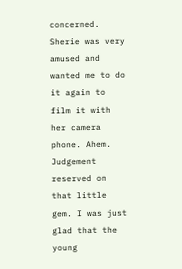concerned. Sherie was very amused and wanted me to do it again to film it with her camera phone. Ahem. Judgement reserved on that little gem. I was just glad that the young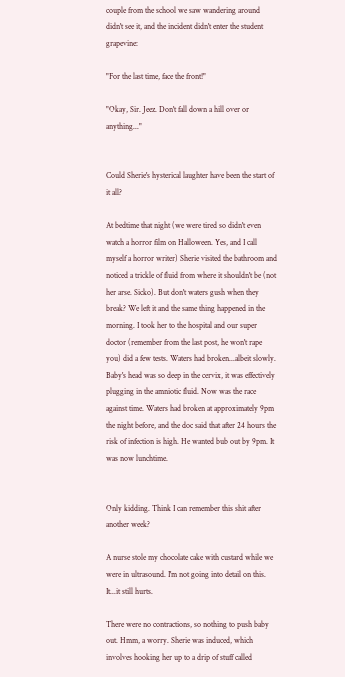couple from the school we saw wandering around didn't see it, and the incident didn't enter the student grapevine:

"For the last time, face the front!"

"Okay, Sir. Jeez. Don't fall down a hill over or anything..."


Could Sherie's hysterical laughter have been the start of it all?

At bedtime that night (we were tired so didn't even watch a horror film on Halloween. Yes, and I call myself a horror writer) Sherie visited the bathroom and noticed a trickle of fluid from where it shouldn't be (not her arse. Sicko). But don't waters gush when they break? We left it and the same thing happened in the morning. I took her to the hospital and our super doctor (remember from the last post, he won't rape you) did a few tests. Waters had broken...albeit slowly. Baby's head was so deep in the cervix, it was effectively plugging in the amniotic fluid. Now was the race against time. Waters had broken at approximately 9pm the night before, and the doc said that after 24 hours the risk of infection is high. He wanted bub out by 9pm. It was now lunchtime.


Only kidding. Think I can remember this shit after another week?

A nurse stole my chocolate cake with custard while we were in ultrasound. I'm not going into detail on this. It...it still hurts.

There were no contractions, so nothing to push baby out. Hmm, a worry. Sherie was induced, which involves hooking her up to a drip of stuff called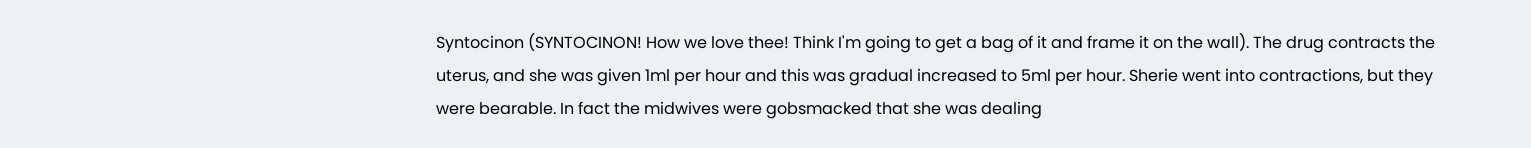Syntocinon (SYNTOCINON! How we love thee! Think I'm going to get a bag of it and frame it on the wall). The drug contracts the uterus, and she was given 1ml per hour and this was gradual increased to 5ml per hour. Sherie went into contractions, but they were bearable. In fact the midwives were gobsmacked that she was dealing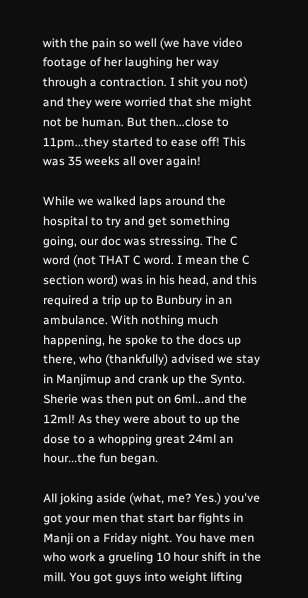with the pain so well (we have video footage of her laughing her way through a contraction. I shit you not) and they were worried that she might not be human. But then...close to 11pm...they started to ease off! This was 35 weeks all over again!

While we walked laps around the hospital to try and get something going, our doc was stressing. The C word (not THAT C word. I mean the C section word) was in his head, and this required a trip up to Bunbury in an ambulance. With nothing much happening, he spoke to the docs up there, who (thankfully) advised we stay in Manjimup and crank up the Synto. Sherie was then put on 6ml...and the 12ml! As they were about to up the dose to a whopping great 24ml an hour...the fun began.

All joking aside (what, me? Yes.) you've got your men that start bar fights in Manji on a Friday night. You have men who work a grueling 10 hour shift in the mill. You got guys into weight lifting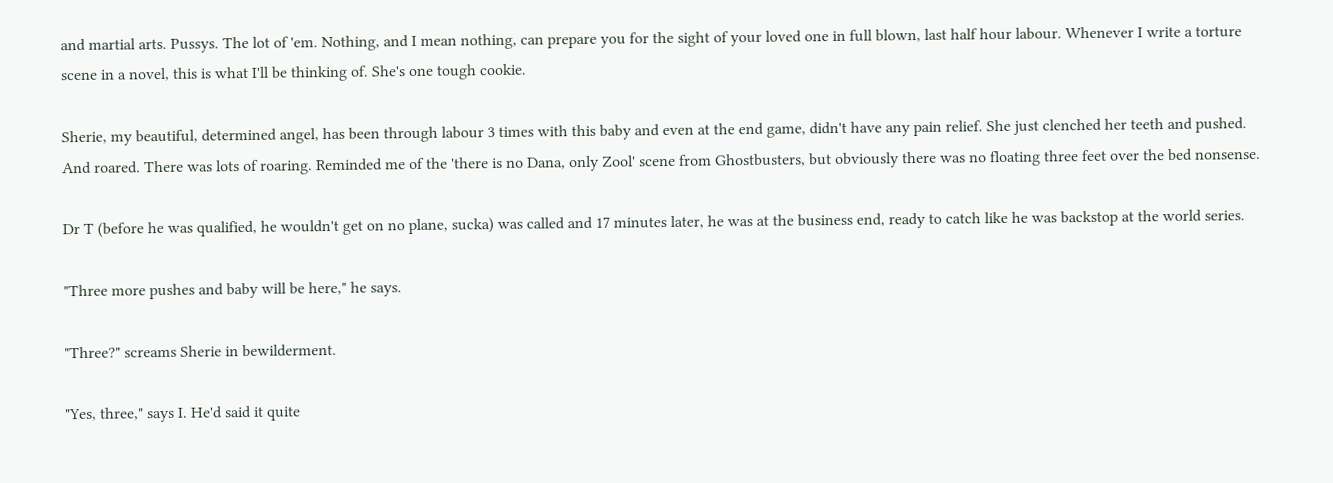and martial arts. Pussys. The lot of 'em. Nothing, and I mean nothing, can prepare you for the sight of your loved one in full blown, last half hour labour. Whenever I write a torture scene in a novel, this is what I'll be thinking of. She's one tough cookie.

Sherie, my beautiful, determined angel, has been through labour 3 times with this baby and even at the end game, didn't have any pain relief. She just clenched her teeth and pushed. And roared. There was lots of roaring. Reminded me of the 'there is no Dana, only Zool' scene from Ghostbusters, but obviously there was no floating three feet over the bed nonsense.

Dr T (before he was qualified, he wouldn't get on no plane, sucka) was called and 17 minutes later, he was at the business end, ready to catch like he was backstop at the world series.

"Three more pushes and baby will be here," he says.

"Three?" screams Sherie in bewilderment.

"Yes, three," says I. He'd said it quite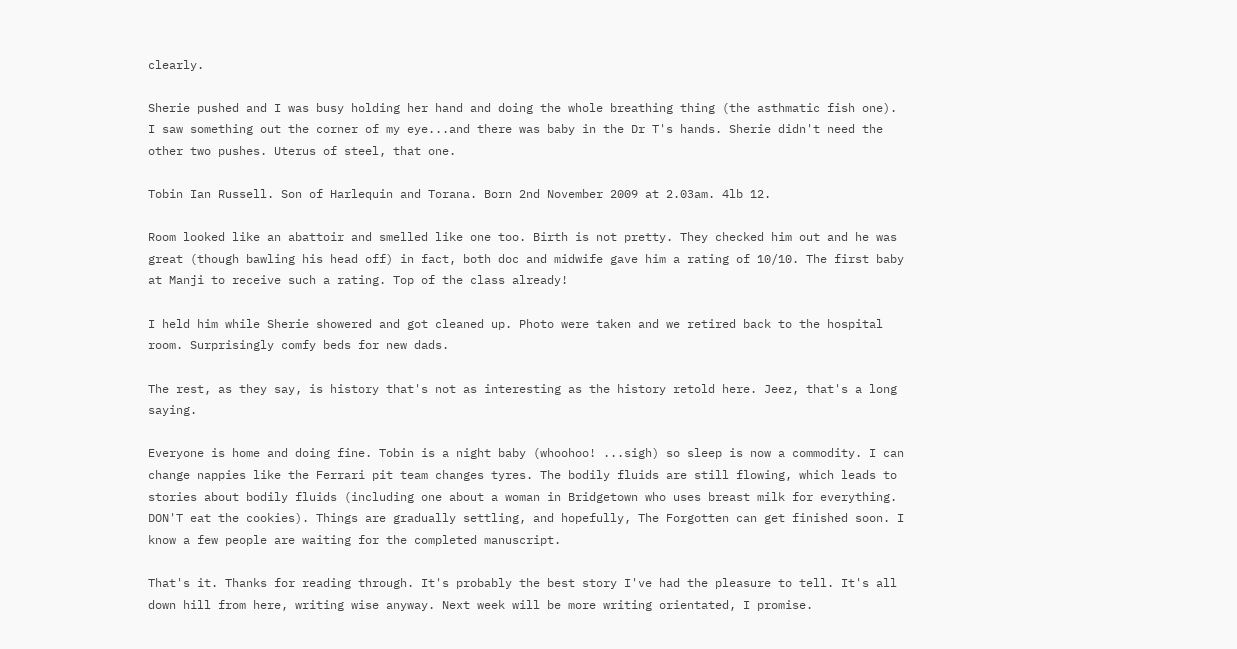clearly.

Sherie pushed and I was busy holding her hand and doing the whole breathing thing (the asthmatic fish one). I saw something out the corner of my eye...and there was baby in the Dr T's hands. Sherie didn't need the other two pushes. Uterus of steel, that one.

Tobin Ian Russell. Son of Harlequin and Torana. Born 2nd November 2009 at 2.03am. 4lb 12.

Room looked like an abattoir and smelled like one too. Birth is not pretty. They checked him out and he was great (though bawling his head off) in fact, both doc and midwife gave him a rating of 10/10. The first baby at Manji to receive such a rating. Top of the class already!

I held him while Sherie showered and got cleaned up. Photo were taken and we retired back to the hospital room. Surprisingly comfy beds for new dads.

The rest, as they say, is history that's not as interesting as the history retold here. Jeez, that's a long saying.

Everyone is home and doing fine. Tobin is a night baby (whoohoo! ...sigh) so sleep is now a commodity. I can change nappies like the Ferrari pit team changes tyres. The bodily fluids are still flowing, which leads to stories about bodily fluids (including one about a woman in Bridgetown who uses breast milk for everything. DON'T eat the cookies). Things are gradually settling, and hopefully, The Forgotten can get finished soon. I know a few people are waiting for the completed manuscript.

That's it. Thanks for reading through. It's probably the best story I've had the pleasure to tell. It's all down hill from here, writing wise anyway. Next week will be more writing orientated, I promise.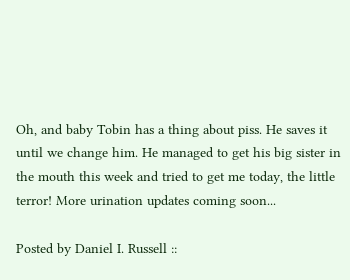Oh, and baby Tobin has a thing about piss. He saves it until we change him. He managed to get his big sister in the mouth this week and tried to get me today, the little terror! More urination updates coming soon...

Posted by Daniel I. Russell ::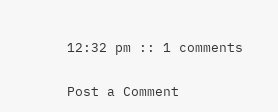12:32 pm :: 1 comments

Post a Comment